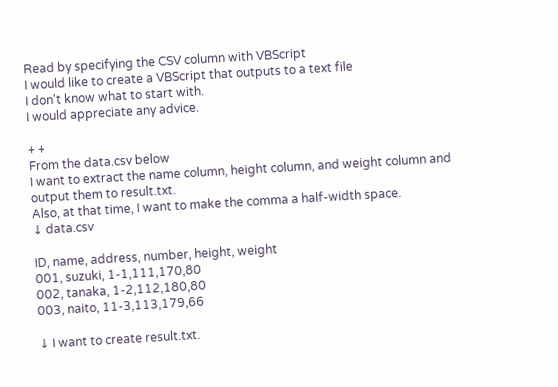Read by specifying the CSV column with VBScript
I would like to create a VBScript that outputs to a text file
I don't know what to start with.
I would appreciate any advice.

+ +
From the data.csv below
I want to extract the name column, height column, and weight column and output them to result.txt.
Also, at that time, I want to make the comma a half-width space.
↓ data.csv

ID, name, address, number, height, weight
001, suzuki, 1-1,111,170,80
002, tanaka, 1-2,112,180,80
003, naito, 11-3,113,179,66

↓ I want to create result.txt.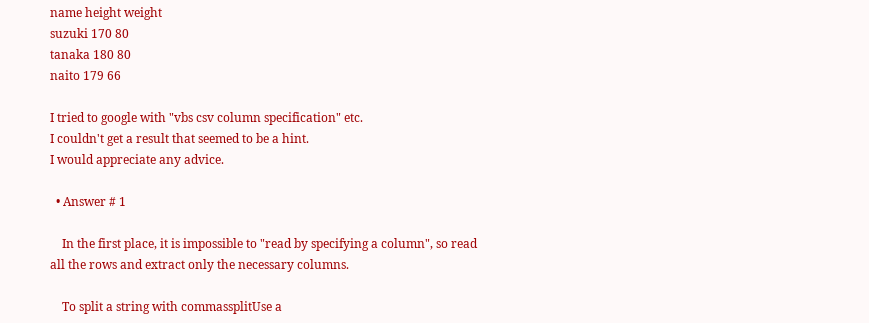name height weight
suzuki 170 80
tanaka 180 80
naito 179 66

I tried to google with "vbs csv column specification" etc.
I couldn't get a result that seemed to be a hint.
I would appreciate any advice.

  • Answer # 1

    In the first place, it is impossible to "read by specifying a column", so read all the rows and extract only the necessary columns.

    To split a string with commassplitUse a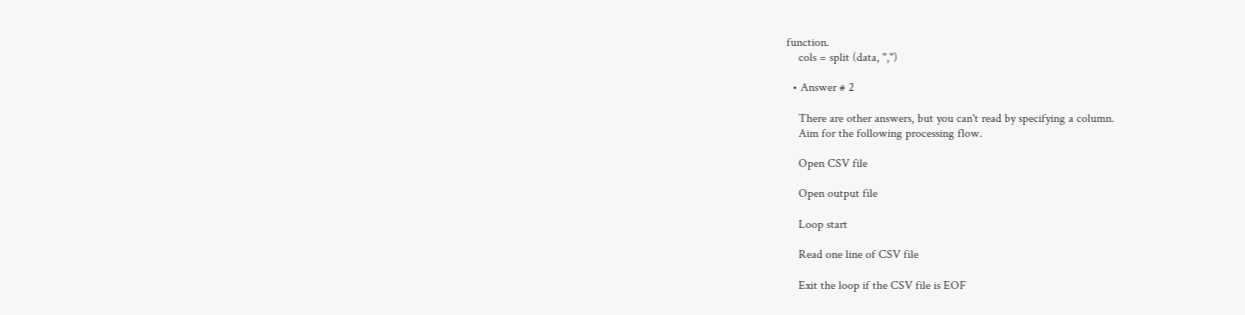function.
    cols = split (data, ",")

  • Answer # 2

    There are other answers, but you can't read by specifying a column.
    Aim for the following processing flow.

    Open CSV file

    Open output file

    Loop start

    Read one line of CSV file

    Exit the loop if the CSV file is EOF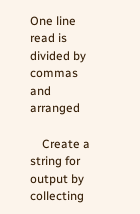One line read is divided by commas and arranged

    Create a string for output by collecting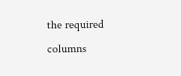the required columns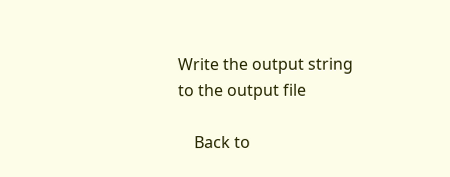Write the output string to the output file

    Back to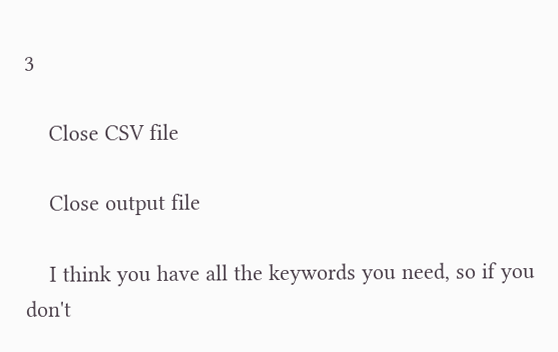3

    Close CSV file

    Close output file

    I think you have all the keywords you need, so if you don't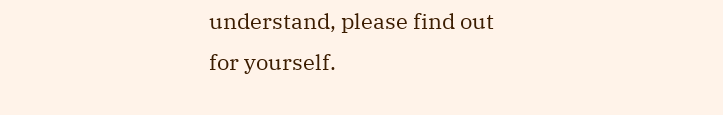understand, please find out for yourself.